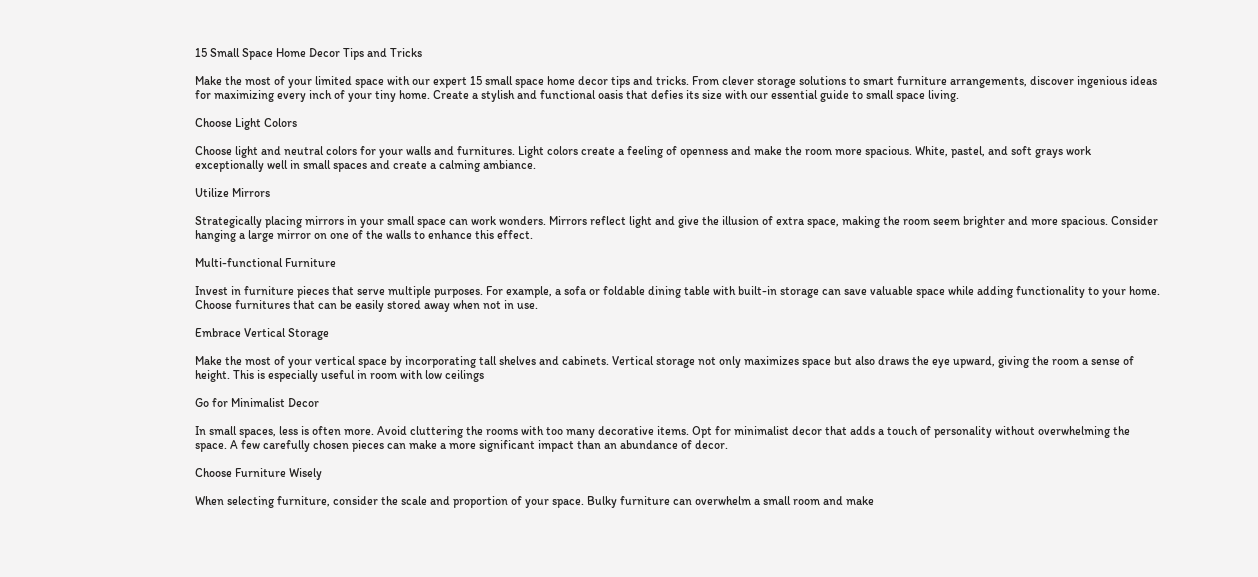15 Small Space Home Decor Tips and Tricks

Make the most of your limited space with our expert 15 small space home decor tips and tricks. From clever storage solutions to smart furniture arrangements, discover ingenious ideas for maximizing every inch of your tiny home. Create a stylish and functional oasis that defies its size with our essential guide to small space living.

Choose Light Colors

Choose light and neutral colors for your walls and furnitures. Light colors create a feeling of openness and make the room more spacious. White, pastel, and soft grays work exceptionally well in small spaces and create a calming ambiance.

Utilize Mirrors

Strategically placing mirrors in your small space can work wonders. Mirrors reflect light and give the illusion of extra space, making the room seem brighter and more spacious. Consider hanging a large mirror on one of the walls to enhance this effect.

Multi-functional Furniture

Invest in furniture pieces that serve multiple purposes. For example, a sofa or foldable dining table with built-in storage can save valuable space while adding functionality to your home. Choose furnitures that can be easily stored away when not in use.

Embrace Vertical Storage

Make the most of your vertical space by incorporating tall shelves and cabinets. Vertical storage not only maximizes space but also draws the eye upward, giving the room a sense of height. This is especially useful in room with low ceilings

Go for Minimalist Decor

In small spaces, less is often more. Avoid cluttering the rooms with too many decorative items. Opt for minimalist decor that adds a touch of personality without overwhelming the space. A few carefully chosen pieces can make a more significant impact than an abundance of decor.

Choose Furniture Wisely

When selecting furniture, consider the scale and proportion of your space. Bulky furniture can overwhelm a small room and make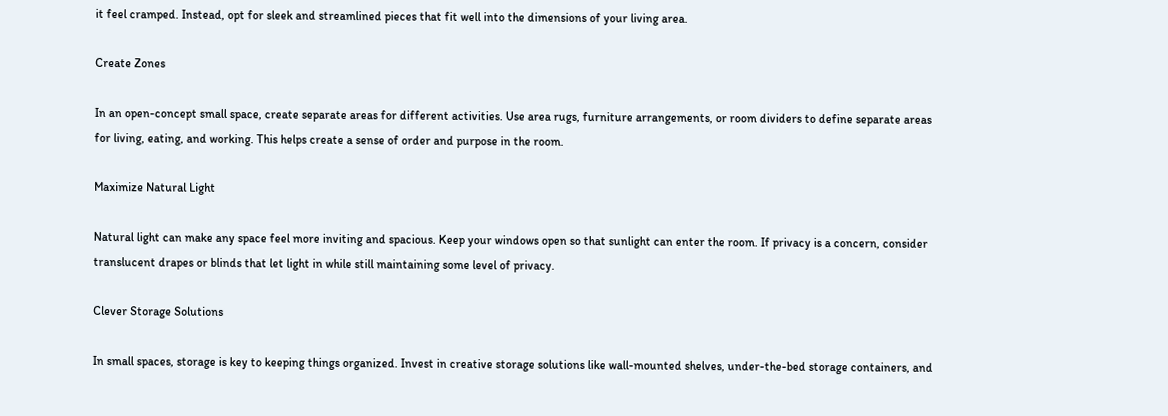it feel cramped. Instead, opt for sleek and streamlined pieces that fit well into the dimensions of your living area.

Create Zones

In an open-concept small space, create separate areas for different activities. Use area rugs, furniture arrangements, or room dividers to define separate areas for living, eating, and working. This helps create a sense of order and purpose in the room.

Maximize Natural Light

Natural light can make any space feel more inviting and spacious. Keep your windows open so that sunlight can enter the room. If privacy is a concern, consider translucent drapes or blinds that let light in while still maintaining some level of privacy.

Clever Storage Solutions

In small spaces, storage is key to keeping things organized. Invest in creative storage solutions like wall-mounted shelves, under-the-bed storage containers, and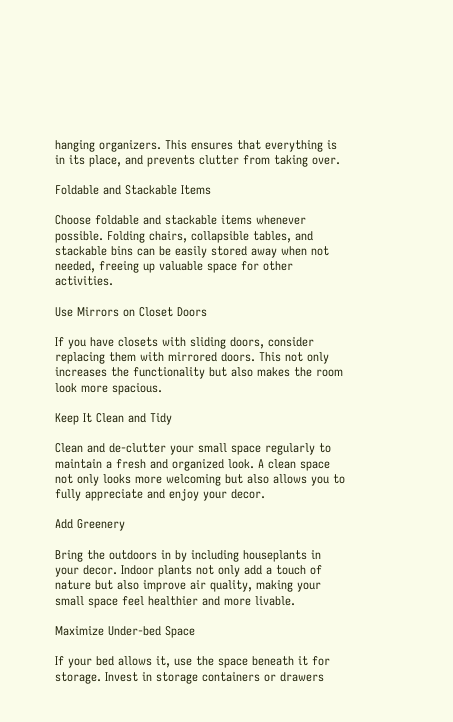hanging organizers. This ensures that everything is in its place, and prevents clutter from taking over.

Foldable and Stackable Items

Choose foldable and stackable items whenever possible. Folding chairs, collapsible tables, and stackable bins can be easily stored away when not needed, freeing up valuable space for other activities.

Use Mirrors on Closet Doors

If you have closets with sliding doors, consider replacing them with mirrored doors. This not only increases the functionality but also makes the room look more spacious.

Keep It Clean and Tidy

Clean and de-clutter your small space regularly to maintain a fresh and organized look. A clean space not only looks more welcoming but also allows you to fully appreciate and enjoy your decor.

Add Greenery

Bring the outdoors in by including houseplants in your decor. Indoor plants not only add a touch of nature but also improve air quality, making your small space feel healthier and more livable.

Maximize Under-bed Space

If your bed allows it, use the space beneath it for storage. Invest in storage containers or drawers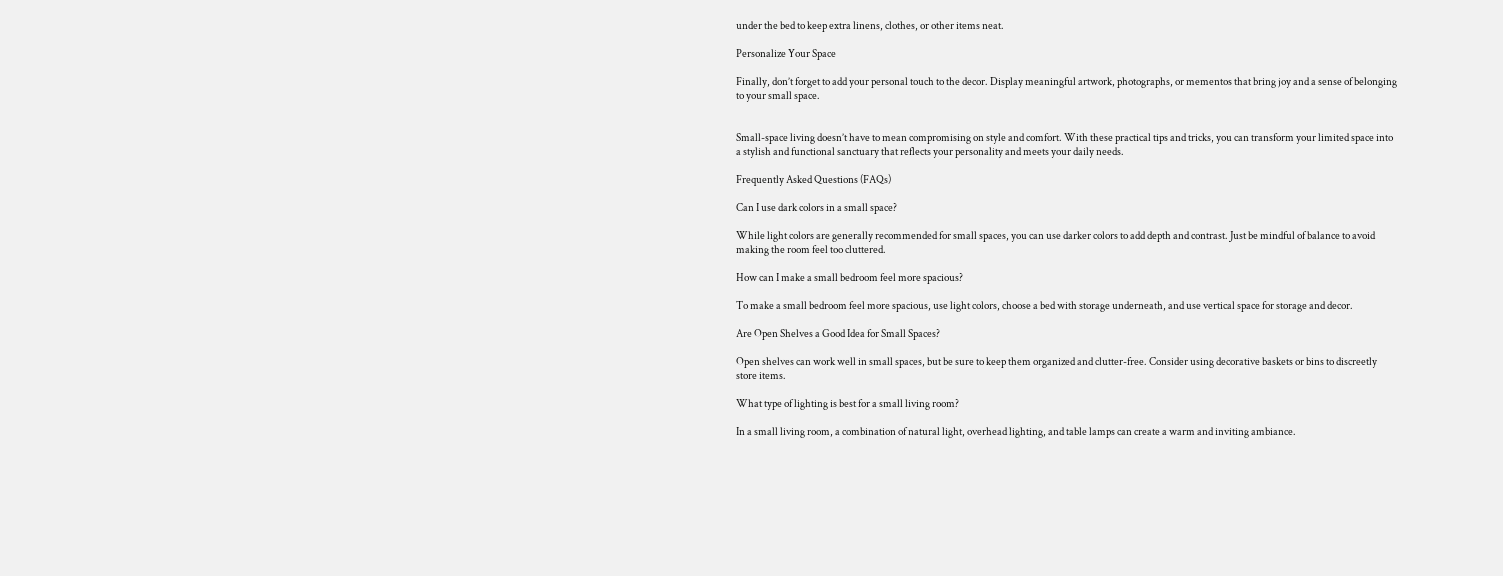under the bed to keep extra linens, clothes, or other items neat.

Personalize Your Space

Finally, don’t forget to add your personal touch to the decor. Display meaningful artwork, photographs, or mementos that bring joy and a sense of belonging to your small space.


Small-space living doesn’t have to mean compromising on style and comfort. With these practical tips and tricks, you can transform your limited space into a stylish and functional sanctuary that reflects your personality and meets your daily needs.

Frequently Asked Questions (FAQs)

Can I use dark colors in a small space?

While light colors are generally recommended for small spaces, you can use darker colors to add depth and contrast. Just be mindful of balance to avoid making the room feel too cluttered.

How can I make a small bedroom feel more spacious?

To make a small bedroom feel more spacious, use light colors, choose a bed with storage underneath, and use vertical space for storage and decor.

Are Open Shelves a Good Idea for Small Spaces?

Open shelves can work well in small spaces, but be sure to keep them organized and clutter-free. Consider using decorative baskets or bins to discreetly store items.

What type of lighting is best for a small living room?

In a small living room, a combination of natural light, overhead lighting, and table lamps can create a warm and inviting ambiance.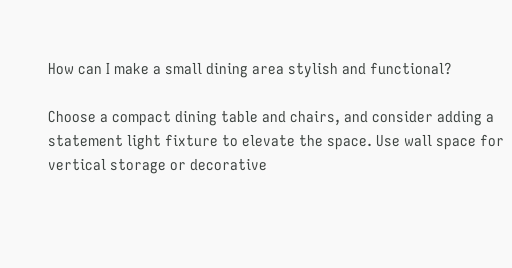How can I make a small dining area stylish and functional?

Choose a compact dining table and chairs, and consider adding a statement light fixture to elevate the space. Use wall space for vertical storage or decorative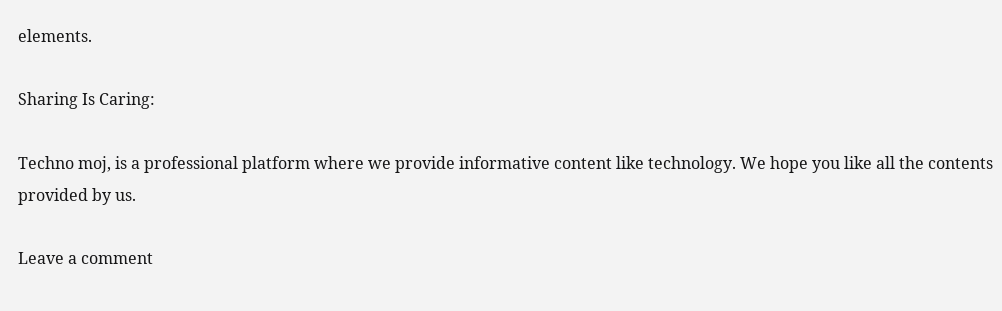elements.

Sharing Is Caring:

Techno moj, is a professional platform where we provide informative content like technology. We hope you like all the contents provided by us.

Leave a comment